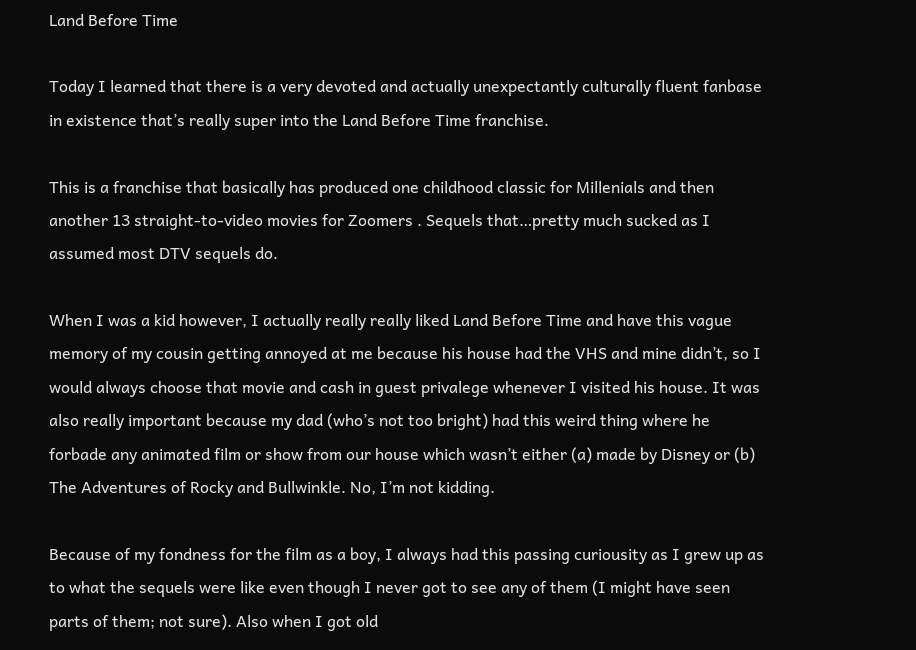Land Before Time

Today I learned that there is a very devoted and actually unexpectantly culturally fluent fanbase in existence that’s really super into the Land Before Time franchise.

This is a franchise that basically has produced one childhood classic for Millenials and then another 13 straight-to-video movies for Zoomers . Sequels that…pretty much sucked as I assumed most DTV sequels do.

When I was a kid however, I actually really really liked Land Before Time and have this vague memory of my cousin getting annoyed at me because his house had the VHS and mine didn’t, so I would always choose that movie and cash in guest privalege whenever I visited his house. It was also really important because my dad (who’s not too bright) had this weird thing where he forbade any animated film or show from our house which wasn’t either (a) made by Disney or (b) The Adventures of Rocky and Bullwinkle. No, I’m not kidding.

Because of my fondness for the film as a boy, I always had this passing curiousity as I grew up as to what the sequels were like even though I never got to see any of them (I might have seen parts of them; not sure). Also when I got old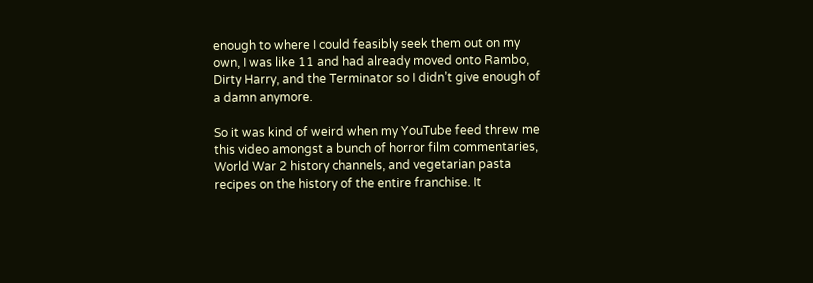enough to where I could feasibly seek them out on my own, I was like 11 and had already moved onto Rambo, Dirty Harry, and the Terminator so I didn’t give enough of a damn anymore.

So it was kind of weird when my YouTube feed threw me this video amongst a bunch of horror film commentaries, World War 2 history channels, and vegetarian pasta recipes on the history of the entire franchise. It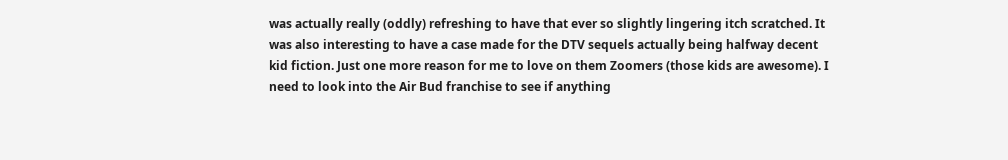was actually really (oddly) refreshing to have that ever so slightly lingering itch scratched. It was also interesting to have a case made for the DTV sequels actually being halfway decent kid fiction. Just one more reason for me to love on them Zoomers (those kids are awesome). I need to look into the Air Bud franchise to see if anything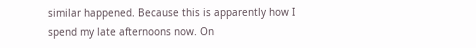similar happened. Because this is apparently how I spend my late afternoons now. On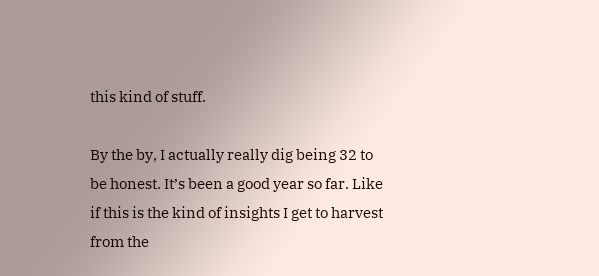this kind of stuff.

By the by, I actually really dig being 32 to be honest. It’s been a good year so far. Like if this is the kind of insights I get to harvest from the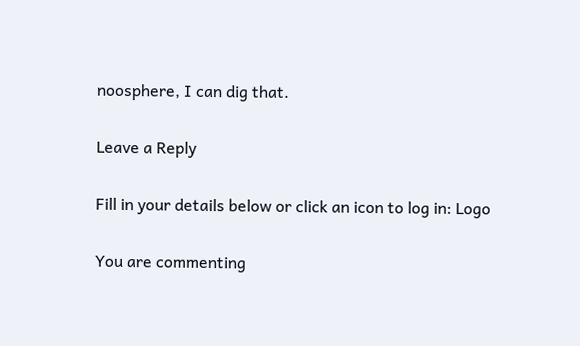noosphere, I can dig that.

Leave a Reply

Fill in your details below or click an icon to log in: Logo

You are commenting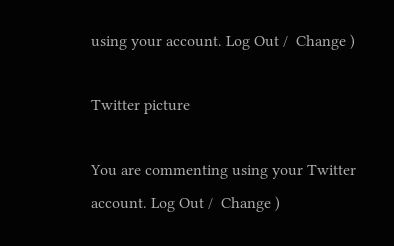using your account. Log Out /  Change )

Twitter picture

You are commenting using your Twitter account. Log Out /  Change )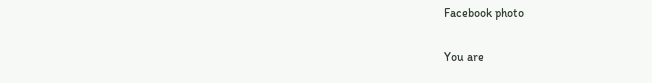Facebook photo

You are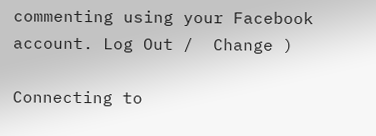commenting using your Facebook account. Log Out /  Change )

Connecting to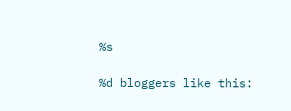%s

%d bloggers like this: